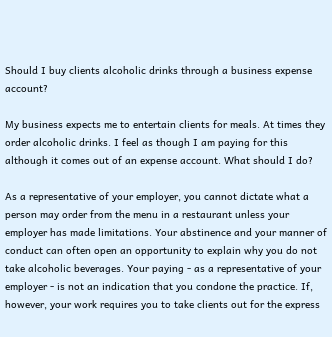Should I buy clients alcoholic drinks through a business expense account?

My business expects me to entertain clients for meals. At times they order alcoholic drinks. I feel as though I am paying for this although it comes out of an expense account. What should I do?

As a representative of your employer, you cannot dictate what a person may order from the menu in a restaurant unless your employer has made limitations. Your abstinence and your manner of conduct can often open an opportunity to explain why you do not take alcoholic beverages. Your paying - as a representative of your employer - is not an indication that you condone the practice. If, however, your work requires you to take clients out for the express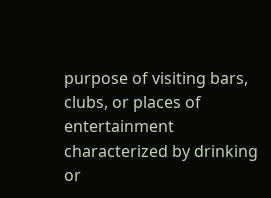purpose of visiting bars, clubs, or places of entertainment characterized by drinking or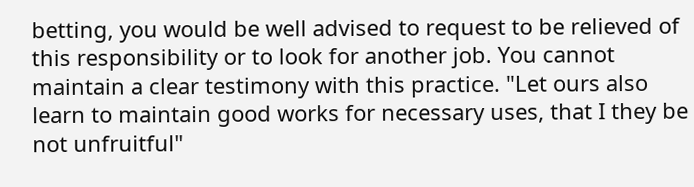betting, you would be well advised to request to be relieved of this responsibility or to look for another job. You cannot maintain a clear testimony with this practice. "Let ours also learn to maintain good works for necessary uses, that I they be not unfruitful"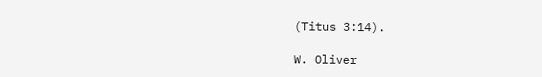(Titus 3:14).

W. Oliver